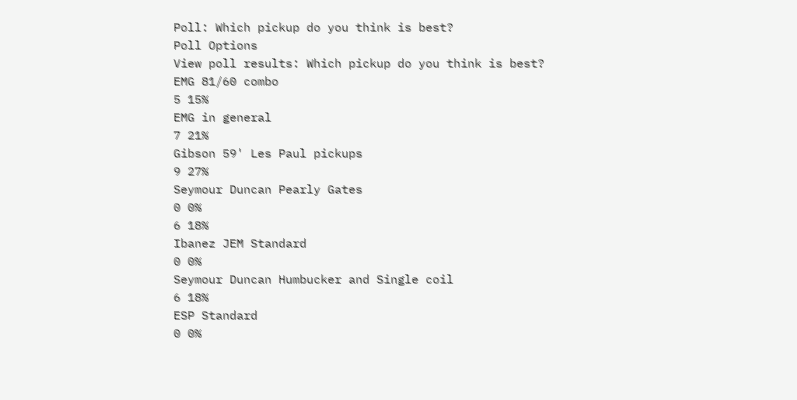Poll: Which pickup do you think is best?
Poll Options
View poll results: Which pickup do you think is best?
EMG 81/60 combo
5 15%
EMG in general
7 21%
Gibson 59' Les Paul pickups
9 27%
Seymour Duncan Pearly Gates
0 0%
6 18%
Ibanez JEM Standard
0 0%
Seymour Duncan Humbucker and Single coil
6 18%
ESP Standard
0 0%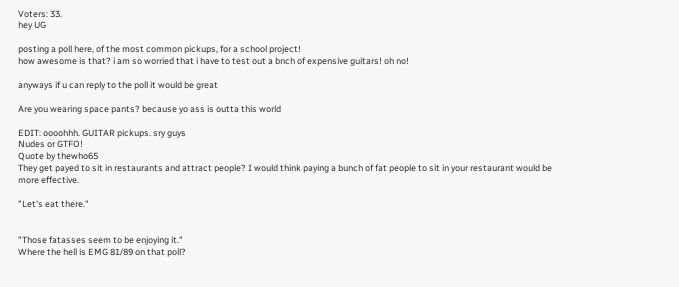Voters: 33.
hey UG

posting a poll here, of the most common pickups, for a school project!
how awesome is that? i am so worried that i have to test out a bnch of expensive guitars! oh no!

anyways if u can reply to the poll it would be great

Are you wearing space pants? because yo ass is outta this world

EDIT: oooohhh. GUITAR pickups. sry guys
Nudes or GTFO!
Quote by thewho65
They get payed to sit in restaurants and attract people? I would think paying a bunch of fat people to sit in your restaurant would be more effective.

"Let's eat there."


"Those fatasses seem to be enjoying it."
Where the hell is EMG 81/89 on that poll?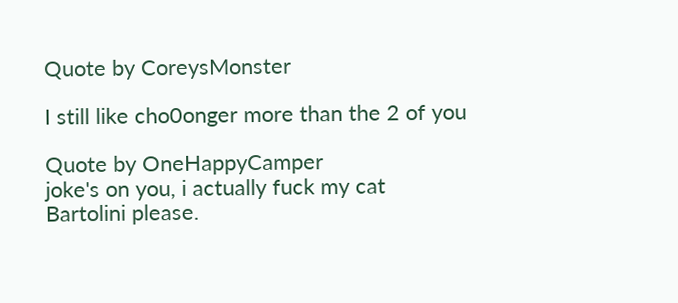Quote by CoreysMonster

I still like cho0onger more than the 2 of you

Quote by OneHappyCamper
joke's on you, i actually fuck my cat
Bartolini please.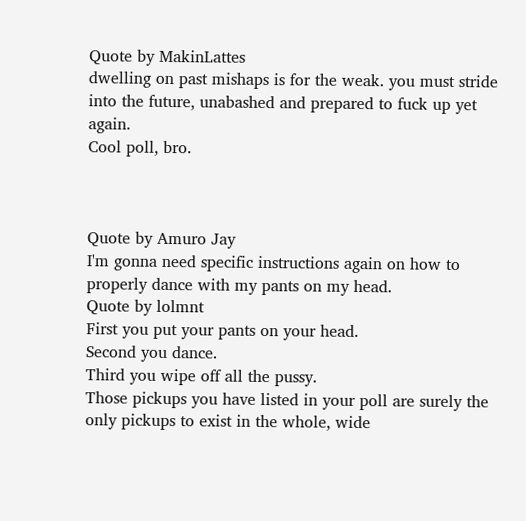Quote by MakinLattes
dwelling on past mishaps is for the weak. you must stride into the future, unabashed and prepared to fuck up yet again.
Cool poll, bro.



Quote by Amuro Jay
I'm gonna need specific instructions again on how to properly dance with my pants on my head.
Quote by lolmnt
First you put your pants on your head.
Second you dance.
Third you wipe off all the pussy.
Those pickups you have listed in your poll are surely the only pickups to exist in the whole, wide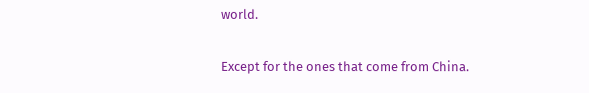world.

Except for the ones that come from China.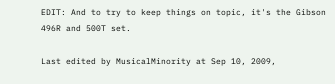EDIT: And to try to keep things on topic, it's the Gibson 496R and 500T set.

Last edited by MusicalMinority at Sep 10, 2009,